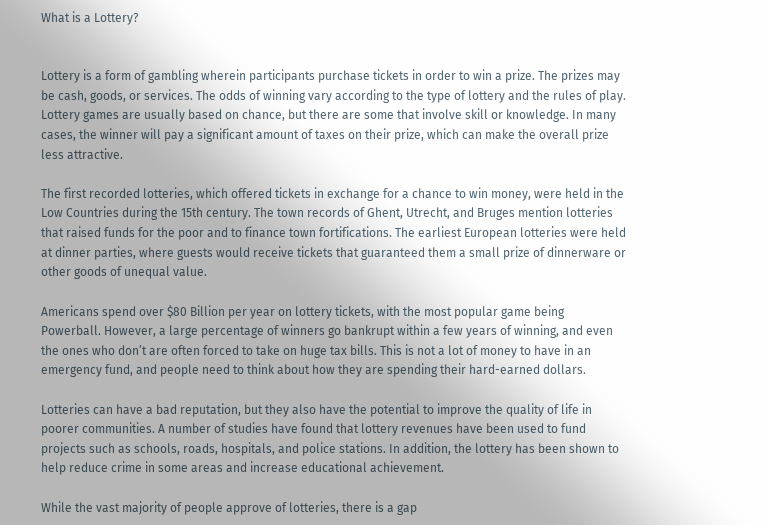What is a Lottery?


Lottery is a form of gambling wherein participants purchase tickets in order to win a prize. The prizes may be cash, goods, or services. The odds of winning vary according to the type of lottery and the rules of play. Lottery games are usually based on chance, but there are some that involve skill or knowledge. In many cases, the winner will pay a significant amount of taxes on their prize, which can make the overall prize less attractive.

The first recorded lotteries, which offered tickets in exchange for a chance to win money, were held in the Low Countries during the 15th century. The town records of Ghent, Utrecht, and Bruges mention lotteries that raised funds for the poor and to finance town fortifications. The earliest European lotteries were held at dinner parties, where guests would receive tickets that guaranteed them a small prize of dinnerware or other goods of unequal value.

Americans spend over $80 Billion per year on lottery tickets, with the most popular game being Powerball. However, a large percentage of winners go bankrupt within a few years of winning, and even the ones who don’t are often forced to take on huge tax bills. This is not a lot of money to have in an emergency fund, and people need to think about how they are spending their hard-earned dollars.

Lotteries can have a bad reputation, but they also have the potential to improve the quality of life in poorer communities. A number of studies have found that lottery revenues have been used to fund projects such as schools, roads, hospitals, and police stations. In addition, the lottery has been shown to help reduce crime in some areas and increase educational achievement.

While the vast majority of people approve of lotteries, there is a gap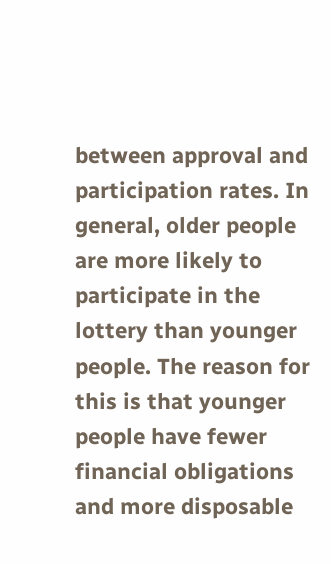between approval and participation rates. In general, older people are more likely to participate in the lottery than younger people. The reason for this is that younger people have fewer financial obligations and more disposable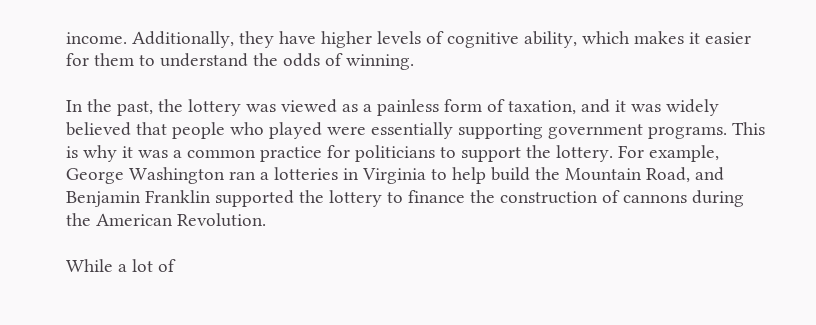income. Additionally, they have higher levels of cognitive ability, which makes it easier for them to understand the odds of winning.

In the past, the lottery was viewed as a painless form of taxation, and it was widely believed that people who played were essentially supporting government programs. This is why it was a common practice for politicians to support the lottery. For example, George Washington ran a lotteries in Virginia to help build the Mountain Road, and Benjamin Franklin supported the lottery to finance the construction of cannons during the American Revolution.

While a lot of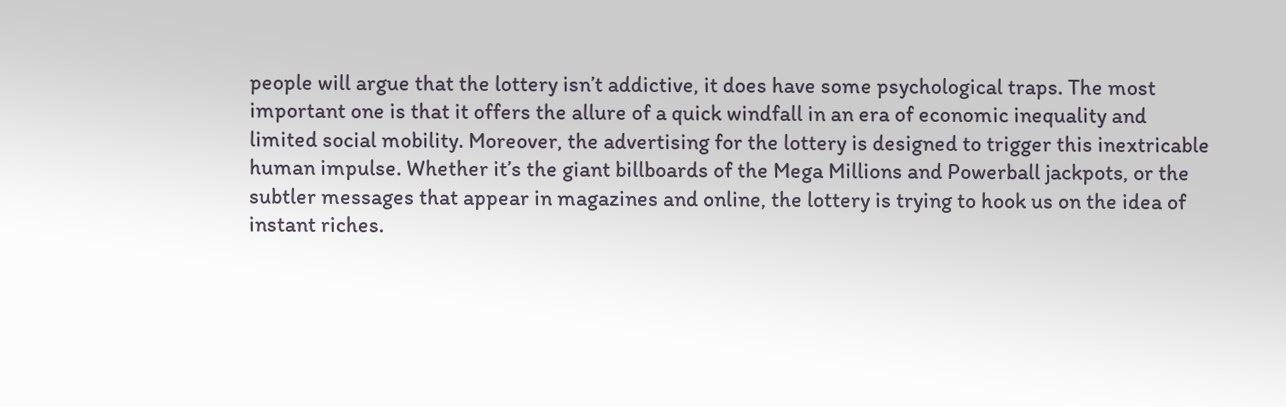people will argue that the lottery isn’t addictive, it does have some psychological traps. The most important one is that it offers the allure of a quick windfall in an era of economic inequality and limited social mobility. Moreover, the advertising for the lottery is designed to trigger this inextricable human impulse. Whether it’s the giant billboards of the Mega Millions and Powerball jackpots, or the subtler messages that appear in magazines and online, the lottery is trying to hook us on the idea of instant riches.